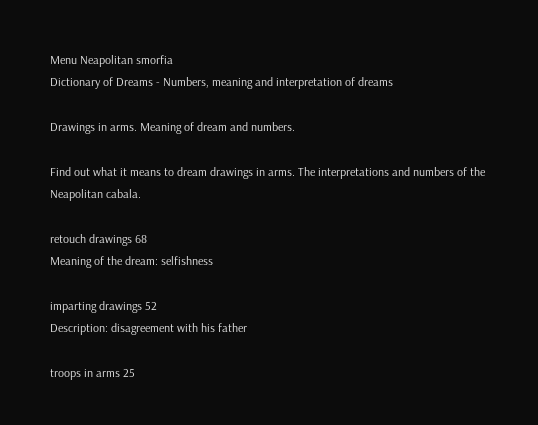Menu Neapolitan smorfia
Dictionary of Dreams - Numbers, meaning and interpretation of dreams

Drawings in arms. Meaning of dream and numbers.

Find out what it means to dream drawings in arms. The interpretations and numbers of the Neapolitan cabala.

retouch drawings 68
Meaning of the dream: selfishness

imparting drawings 52
Description: disagreement with his father

troops in arms 25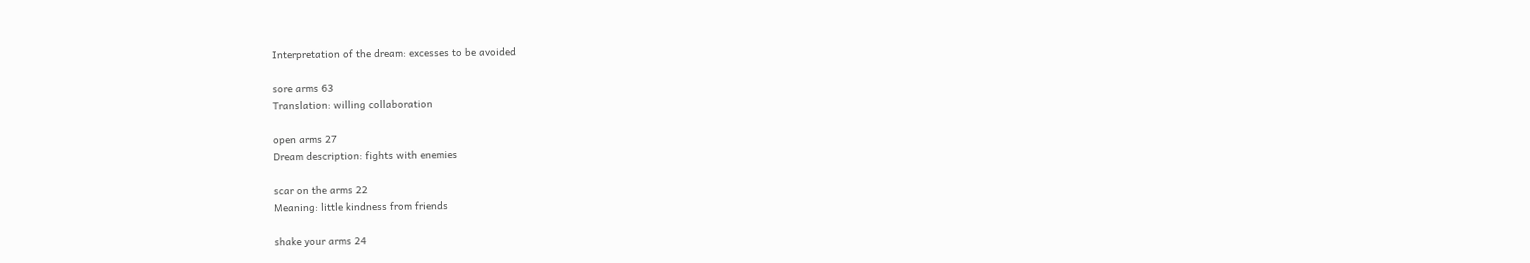Interpretation of the dream: excesses to be avoided

sore arms 63
Translation: willing collaboration

open arms 27
Dream description: fights with enemies

scar on the arms 22
Meaning: little kindness from friends

shake your arms 24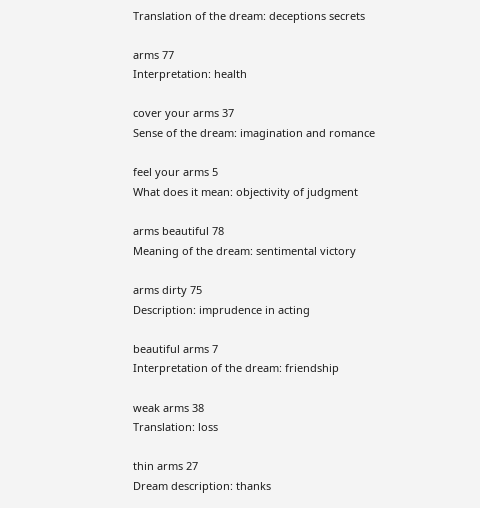Translation of the dream: deceptions secrets

arms 77
Interpretation: health

cover your arms 37
Sense of the dream: imagination and romance

feel your arms 5
What does it mean: objectivity of judgment

arms beautiful 78
Meaning of the dream: sentimental victory

arms dirty 75
Description: imprudence in acting

beautiful arms 7
Interpretation of the dream: friendship

weak arms 38
Translation: loss

thin arms 27
Dream description: thanks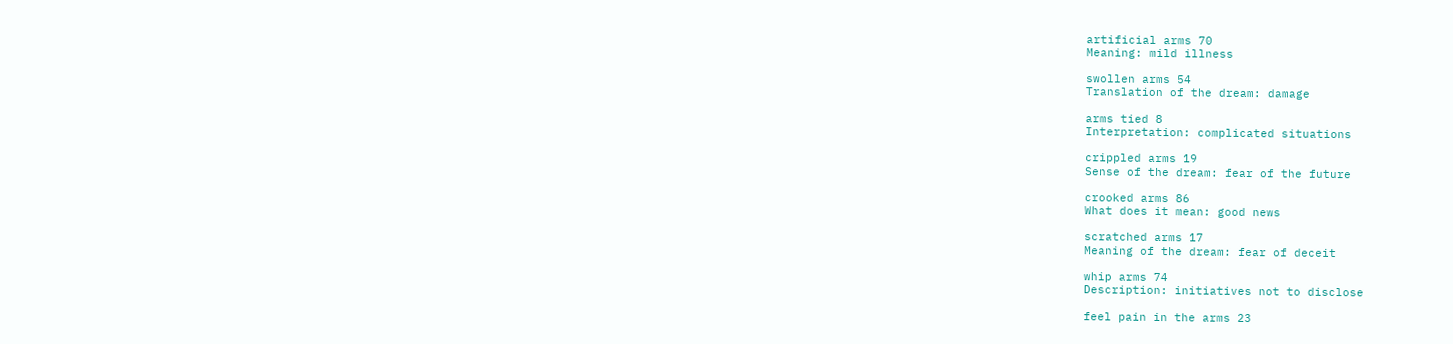artificial arms 70
Meaning: mild illness

swollen arms 54
Translation of the dream: damage

arms tied 8
Interpretation: complicated situations

crippled arms 19
Sense of the dream: fear of the future

crooked arms 86
What does it mean: good news

scratched arms 17
Meaning of the dream: fear of deceit

whip arms 74
Description: initiatives not to disclose

feel pain in the arms 23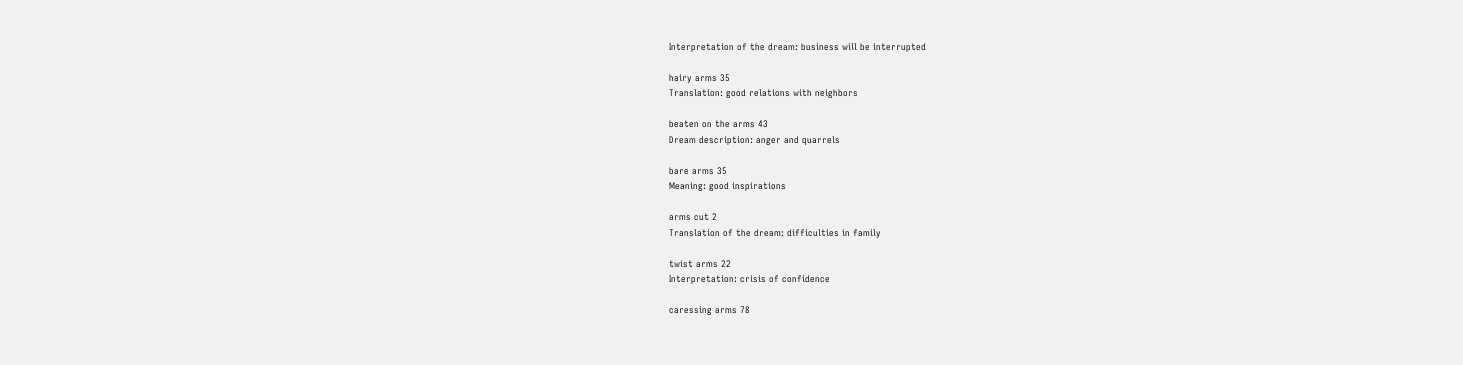Interpretation of the dream: business will be interrupted

hairy arms 35
Translation: good relations with neighbors

beaten on the arms 43
Dream description: anger and quarrels

bare arms 35
Meaning: good inspirations

arms cut 2
Translation of the dream: difficulties in family

twist arms 22
Interpretation: crisis of confidence

caressing arms 78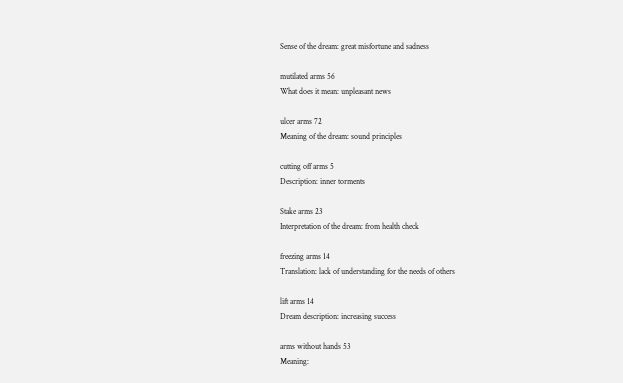Sense of the dream: great misfortune and sadness

mutilated arms 56
What does it mean: unpleasant news

ulcer arms 72
Meaning of the dream: sound principles

cutting off arms 5
Description: inner torments

Stake arms 23
Interpretation of the dream: from health check

freezing arms 14
Translation: lack of understanding for the needs of others

lift arms 14
Dream description: increasing success

arms without hands 53
Meaning: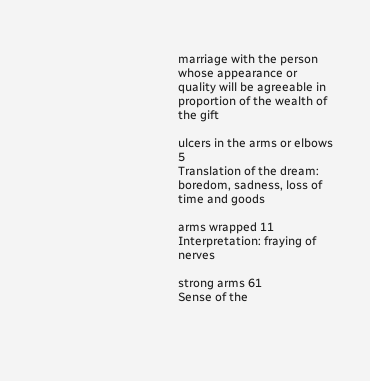marriage with the person whose appearance or quality will be agreeable in proportion of the wealth of the gift

ulcers in the arms or elbows 5
Translation of the dream: boredom, sadness, loss of time and goods

arms wrapped 11
Interpretation: fraying of nerves

strong arms 61
Sense of the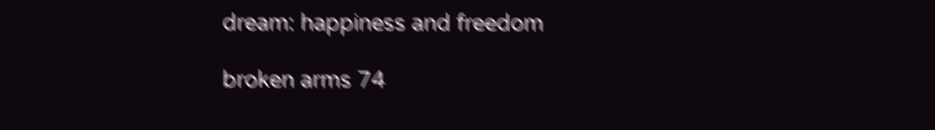dream: happiness and freedom

broken arms 74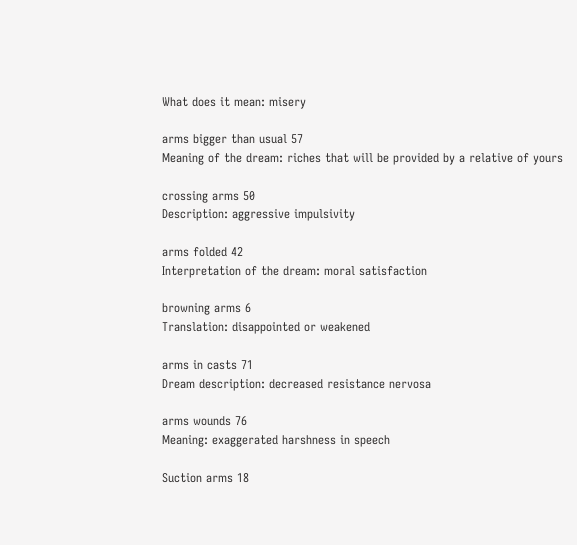What does it mean: misery

arms bigger than usual 57
Meaning of the dream: riches that will be provided by a relative of yours

crossing arms 50
Description: aggressive impulsivity

arms folded 42
Interpretation of the dream: moral satisfaction

browning arms 6
Translation: disappointed or weakened

arms in casts 71
Dream description: decreased resistance nervosa

arms wounds 76
Meaning: exaggerated harshness in speech

Suction arms 18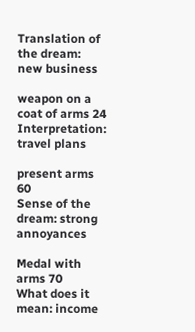Translation of the dream: new business

weapon on a coat of arms 24
Interpretation: travel plans

present arms 60
Sense of the dream: strong annoyances

Medal with arms 70
What does it mean: income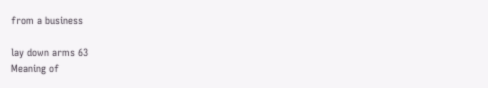from a business

lay down arms 63
Meaning of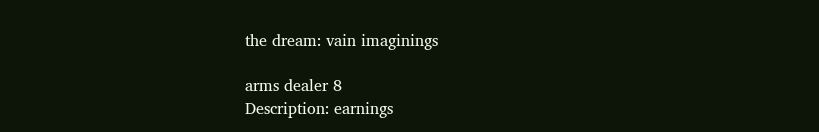the dream: vain imaginings

arms dealer 8
Description: earnings